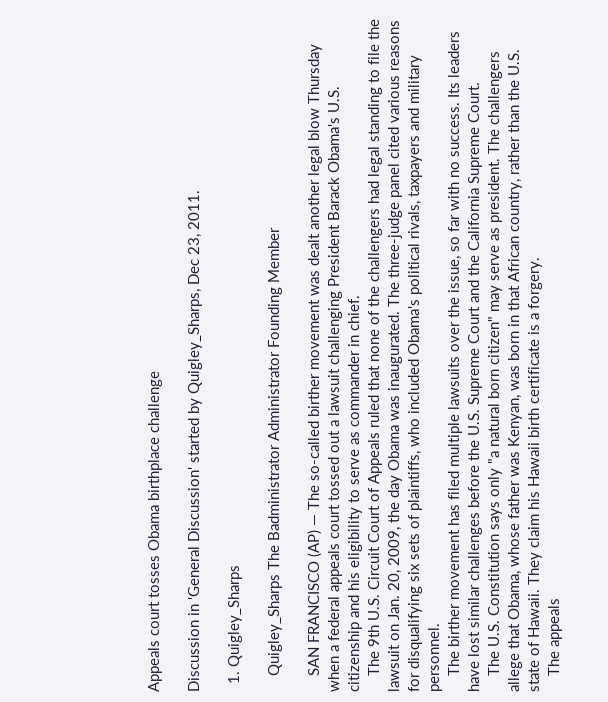Appeals court tosses Obama birthplace challenge

Discussion in 'General Discussion' started by Quigley_Sharps, Dec 23, 2011.

  1. Quigley_Sharps

    Quigley_Sharps The Badministrator Administrator Founding Member

    SAN FRANCISCO (AP) — The so-called birther movement was dealt another legal blow Thursday when a federal appeals court tossed out a lawsuit challenging President Barack Obama's U.S. citizenship and his eligibility to serve as commander in chief.
    The 9th U.S. Circuit Court of Appeals ruled that none of the challengers had legal standing to file the lawsuit on Jan. 20, 2009, the day Obama was inaugurated. The three-judge panel cited various reasons for disqualifying six sets of plaintiffs, who included Obama's political rivals, taxpayers and military personnel.
    The birther movement has filed multiple lawsuits over the issue, so far with no success. Its leaders have lost similar challenges before the U.S. Supreme Court and the California Supreme Court.
    The U.S. Constitution says only "a natural born citizen" may serve as president. The challengers allege that Obama, whose father was Kenyan, was born in that African country, rather than the U.S. state of Hawaii. They claim his Hawaii birth certificate is a forgery.
    The appeals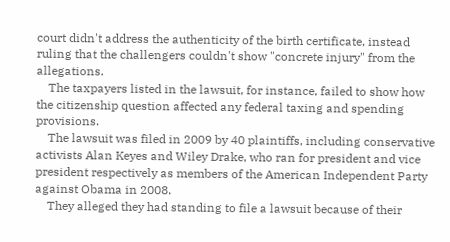court didn't address the authenticity of the birth certificate, instead ruling that the challengers couldn't show "concrete injury" from the allegations.
    The taxpayers listed in the lawsuit, for instance, failed to show how the citizenship question affected any federal taxing and spending provisions.
    The lawsuit was filed in 2009 by 40 plaintiffs, including conservative activists Alan Keyes and Wiley Drake, who ran for president and vice president respectively as members of the American Independent Party against Obama in 2008.
    They alleged they had standing to file a lawsuit because of their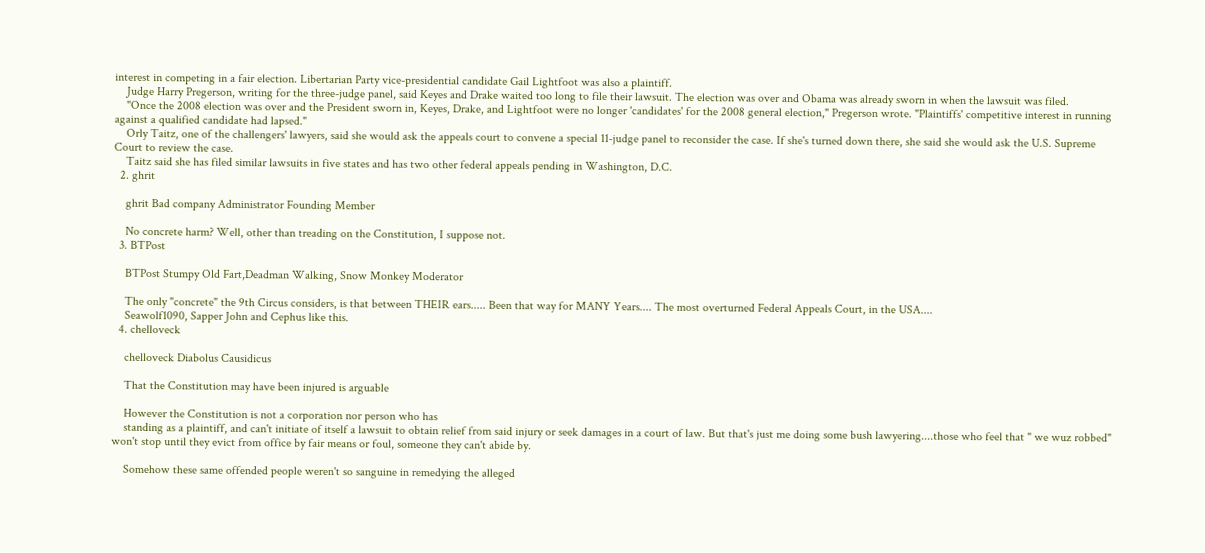interest in competing in a fair election. Libertarian Party vice-presidential candidate Gail Lightfoot was also a plaintiff.
    Judge Harry Pregerson, writing for the three-judge panel, said Keyes and Drake waited too long to file their lawsuit. The election was over and Obama was already sworn in when the lawsuit was filed.
    "Once the 2008 election was over and the President sworn in, Keyes, Drake, and Lightfoot were no longer 'candidates' for the 2008 general election," Pregerson wrote. "Plaintiffs' competitive interest in running against a qualified candidate had lapsed."
    Orly Taitz, one of the challengers' lawyers, said she would ask the appeals court to convene a special 11-judge panel to reconsider the case. If she's turned down there, she said she would ask the U.S. Supreme Court to review the case.
    Taitz said she has filed similar lawsuits in five states and has two other federal appeals pending in Washington, D.C.
  2. ghrit

    ghrit Bad company Administrator Founding Member

    No concrete harm? Well, other than treading on the Constitution, I suppose not.
  3. BTPost

    BTPost Stumpy Old Fart,Deadman Walking, Snow Monkey Moderator

    The only "concrete" the 9th Circus considers, is that between THEIR ears..... Been that way for MANY Years.... The most overturned Federal Appeals Court, in the USA....
    Seawolf1090, Sapper John and Cephus like this.
  4. chelloveck

    chelloveck Diabolus Causidicus

    That the Constitution may have been injured is arguable

    However the Constitution is not a corporation nor person who has
    standing as a plaintiff, and can't initiate of itself a lawsuit to obtain relief from said injury or seek damages in a court of law. But that's just me doing some bush lawyering....those who feel that " we wuz robbed" won't stop until they evict from office by fair means or foul, someone they can't abide by.

    Somehow these same offended people weren't so sanguine in remedying the alleged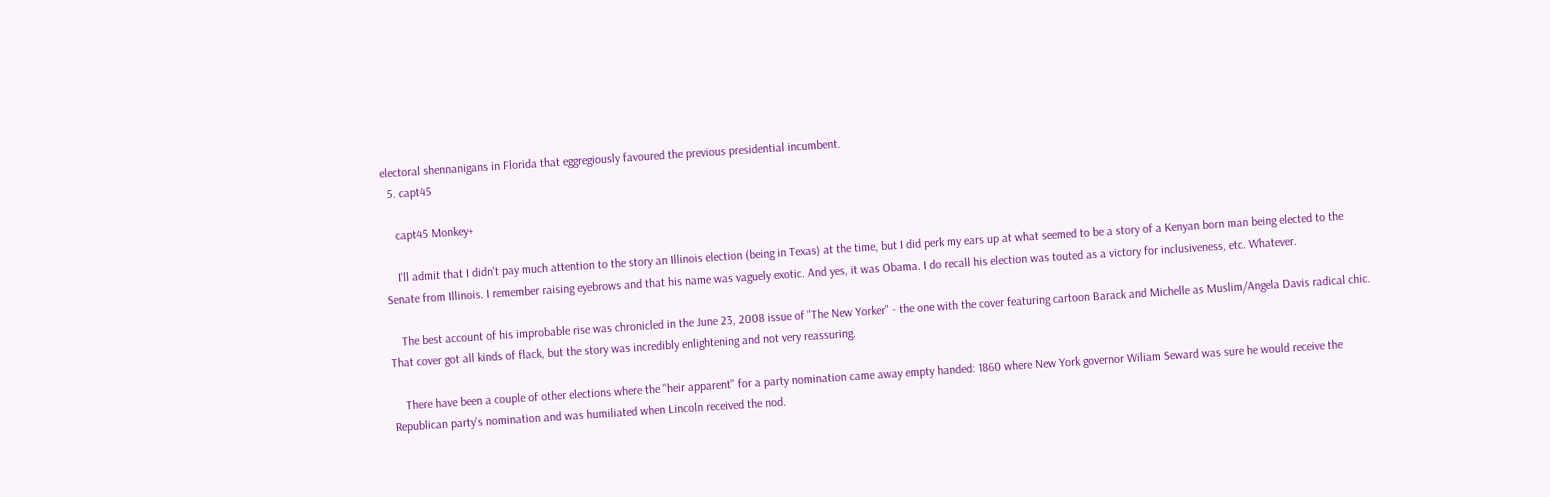electoral shennanigans in Florida that eggregiously favoured the previous presidential incumbent.
  5. capt45

    capt45 Monkey+

    I'll admit that I didn't pay much attention to the story an Illinois election (being in Texas) at the time, but I did perk my ears up at what seemed to be a story of a Kenyan born man being elected to the Senate from Illinois. I remember raising eyebrows and that his name was vaguely exotic. And yes, it was Obama. I do recall his election was touted as a victory for inclusiveness, etc. Whatever.

    The best account of his improbable rise was chronicled in the June 23, 2008 issue of "The New Yorker" - the one with the cover featuring cartoon Barack and Michelle as Muslim/Angela Davis radical chic. That cover got all kinds of flack, but the story was incredibly enlightening and not very reassuring.

    There have been a couple of other elections where the "heir apparent" for a party nomination came away empty handed: 1860 where New York governor Wiliam Seward was sure he would receive the Republican party's nomination and was humiliated when Lincoln received the nod.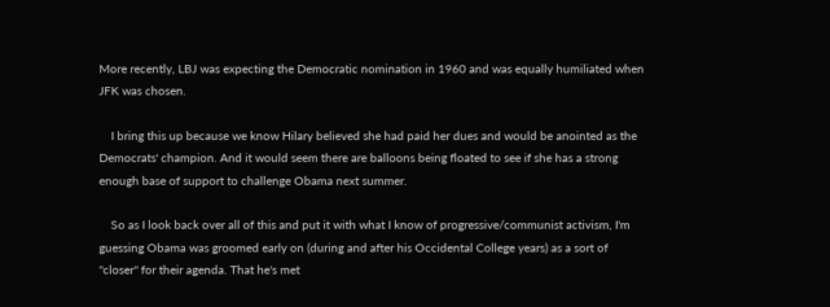More recently, LBJ was expecting the Democratic nomination in 1960 and was equally humiliated when JFK was chosen.

    I bring this up because we know Hilary believed she had paid her dues and would be anointed as the Democrats' champion. And it would seem there are balloons being floated to see if she has a strong enough base of support to challenge Obama next summer.

    So as I look back over all of this and put it with what I know of progressive/communist activism, I'm guessing Obama was groomed early on (during and after his Occidental College years) as a sort of "closer" for their agenda. That he's met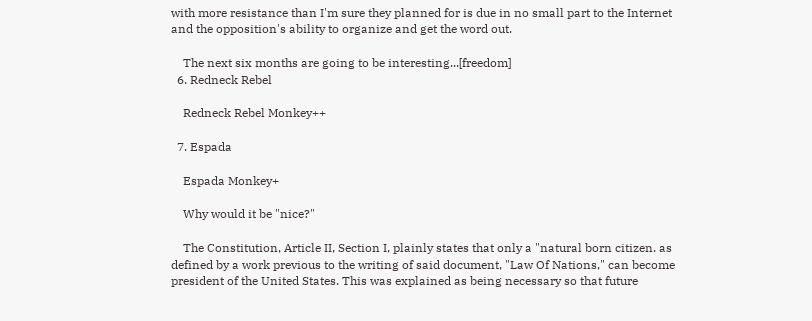with more resistance than I'm sure they planned for is due in no small part to the Internet and the opposition's ability to organize and get the word out.

    The next six months are going to be interesting...[freedom]
  6. Redneck Rebel

    Redneck Rebel Monkey++

  7. Espada

    Espada Monkey+

    Why would it be "nice?"

    The Constitution, Article II, Section I, plainly states that only a "natural born citizen. as defined by a work previous to the writing of said document, "Law Of Nations," can become president of the United States. This was explained as being necessary so that future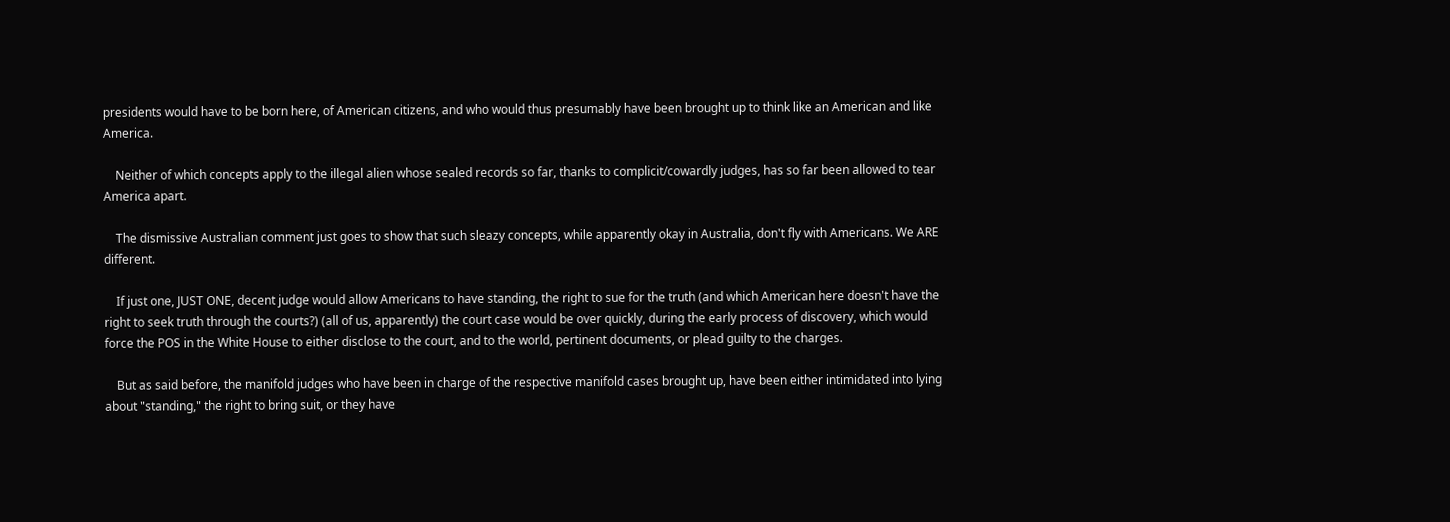presidents would have to be born here, of American citizens, and who would thus presumably have been brought up to think like an American and like America.

    Neither of which concepts apply to the illegal alien whose sealed records so far, thanks to complicit/cowardly judges, has so far been allowed to tear America apart.

    The dismissive Australian comment just goes to show that such sleazy concepts, while apparently okay in Australia, don't fly with Americans. We ARE different.

    If just one, JUST ONE, decent judge would allow Americans to have standing, the right to sue for the truth (and which American here doesn't have the right to seek truth through the courts?) (all of us, apparently) the court case would be over quickly, during the early process of discovery, which would force the POS in the White House to either disclose to the court, and to the world, pertinent documents, or plead guilty to the charges.

    But as said before, the manifold judges who have been in charge of the respective manifold cases brought up, have been either intimidated into lying about "standing," the right to bring suit, or they have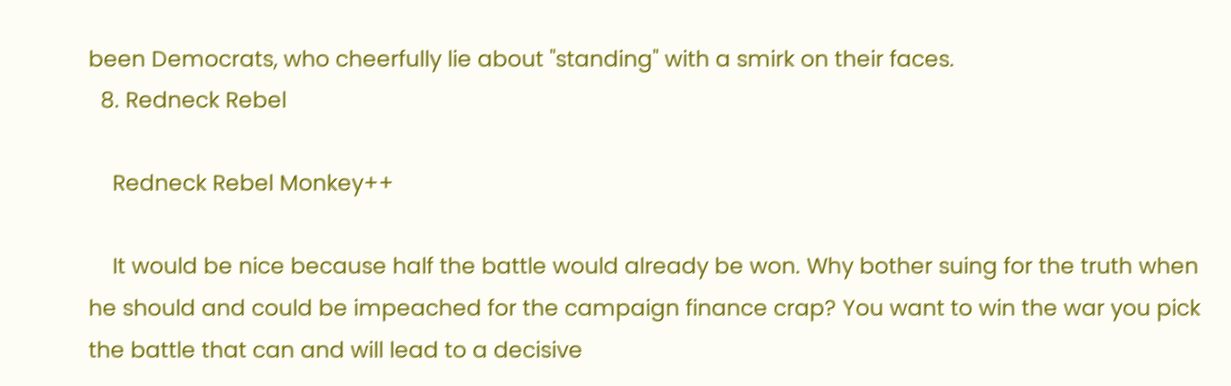been Democrats, who cheerfully lie about "standing" with a smirk on their faces.
  8. Redneck Rebel

    Redneck Rebel Monkey++

    It would be nice because half the battle would already be won. Why bother suing for the truth when he should and could be impeached for the campaign finance crap? You want to win the war you pick the battle that can and will lead to a decisive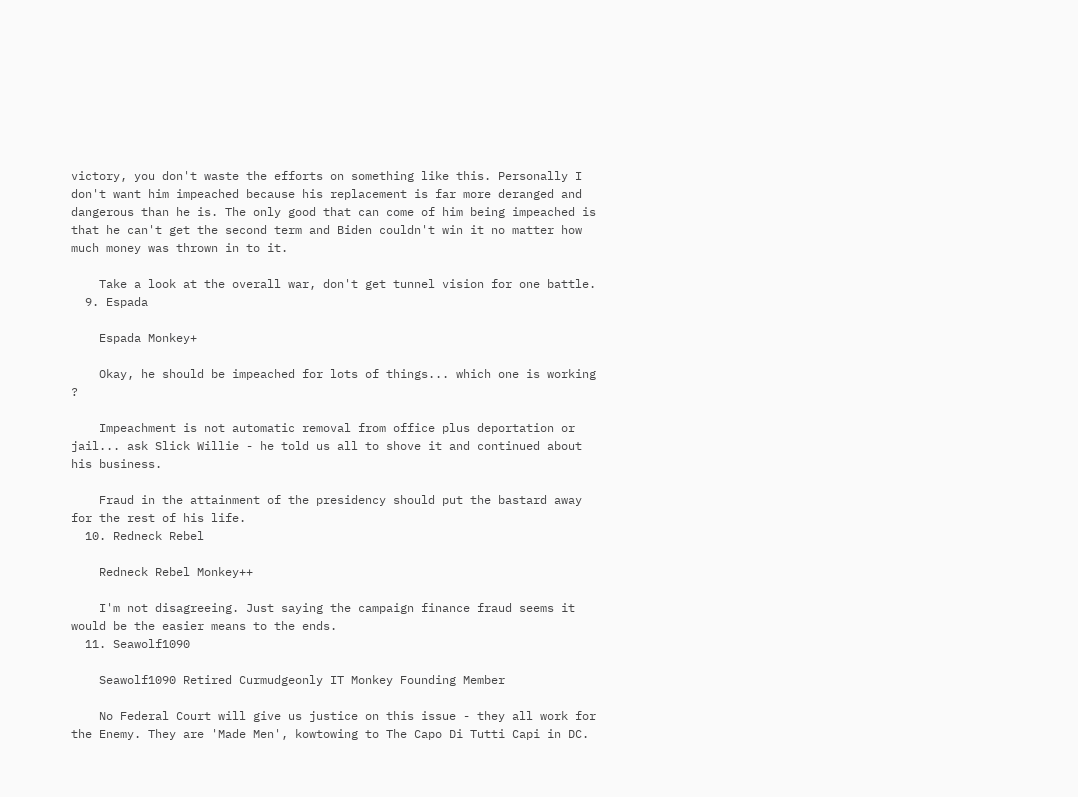victory, you don't waste the efforts on something like this. Personally I don't want him impeached because his replacement is far more deranged and dangerous than he is. The only good that can come of him being impeached is that he can't get the second term and Biden couldn't win it no matter how much money was thrown in to it.

    Take a look at the overall war, don't get tunnel vision for one battle.
  9. Espada

    Espada Monkey+

    Okay, he should be impeached for lots of things... which one is working ?

    Impeachment is not automatic removal from office plus deportation or jail... ask Slick Willie - he told us all to shove it and continued about his business.

    Fraud in the attainment of the presidency should put the bastard away for the rest of his life.
  10. Redneck Rebel

    Redneck Rebel Monkey++

    I'm not disagreeing. Just saying the campaign finance fraud seems it would be the easier means to the ends.
  11. Seawolf1090

    Seawolf1090 Retired Curmudgeonly IT Monkey Founding Member

    No Federal Court will give us justice on this issue - they all work for the Enemy. They are 'Made Men', kowtowing to The Capo Di Tutti Capi in DC.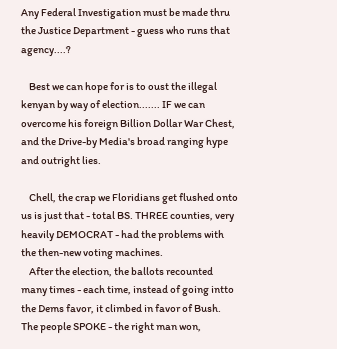Any Federal Investigation must be made thru the Justice Department - guess who runs that agency....?

    Best we can hope for is to oust the illegal kenyan by way of election....... IF we can overcome his foreign Billion Dollar War Chest, and the Drive-by Media's broad ranging hype and outright lies.

    Chell, the crap we Floridians get flushed onto us is just that - total BS. THREE counties, very heavily DEMOCRAT - had the problems with the then-new voting machines.
    After the election, the ballots recounted many times - each time, instead of going intto the Dems favor, it climbed in favor of Bush. The people SPOKE - the right man won,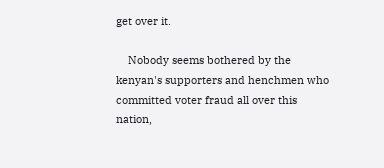get over it.

    Nobody seems bothered by the kenyan's supporters and henchmen who committed voter fraud all over this nation,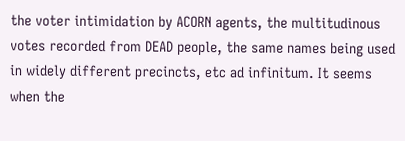the voter intimidation by ACORN agents, the multitudinous votes recorded from DEAD people, the same names being used in widely different precincts, etc ad infinitum. It seems when the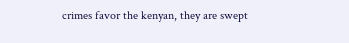crimes favor the kenyan, they are swept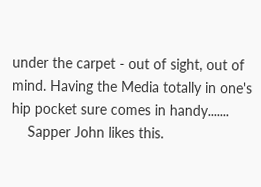under the carpet - out of sight, out of mind. Having the Media totally in one's hip pocket sure comes in handy.......
    Sapper John likes this.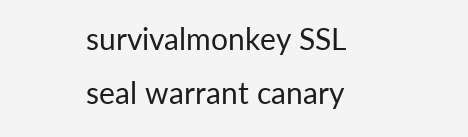survivalmonkey SSL seal warrant canary